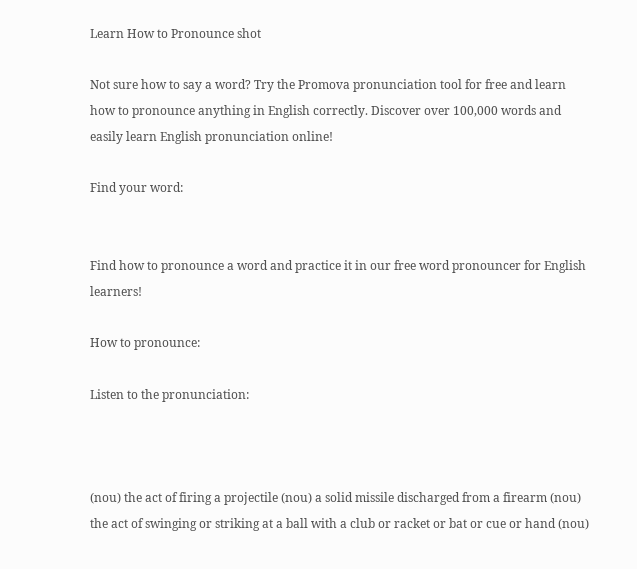Learn How to Pronounce shot

Not sure how to say a word? Try the Promova pronunciation tool for free and learn how to pronounce anything in English correctly. Discover over 100,000 words and easily learn English pronunciation online!

Find your word:


Find how to pronounce a word and practice it in our free word pronouncer for English learners!

How to pronounce:

Listen to the pronunciation:



(nou) the act of firing a projectile (nou) a solid missile discharged from a firearm (nou) the act of swinging or striking at a ball with a club or racket or bat or cue or hand (nou)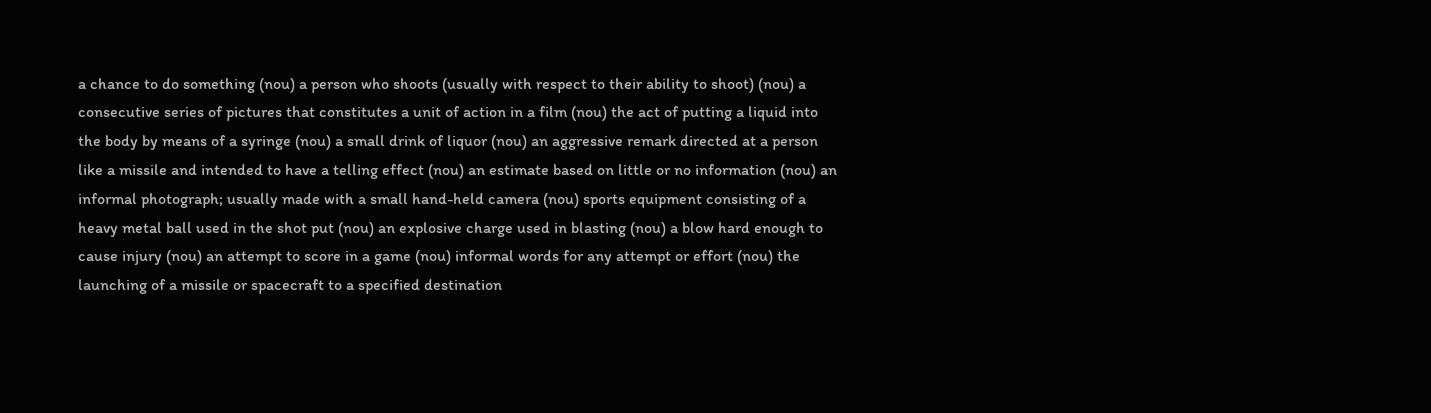a chance to do something (nou) a person who shoots (usually with respect to their ability to shoot) (nou) a consecutive series of pictures that constitutes a unit of action in a film (nou) the act of putting a liquid into the body by means of a syringe (nou) a small drink of liquor (nou) an aggressive remark directed at a person like a missile and intended to have a telling effect (nou) an estimate based on little or no information (nou) an informal photograph; usually made with a small hand-held camera (nou) sports equipment consisting of a heavy metal ball used in the shot put (nou) an explosive charge used in blasting (nou) a blow hard enough to cause injury (nou) an attempt to score in a game (nou) informal words for any attempt or effort (nou) the launching of a missile or spacecraft to a specified destination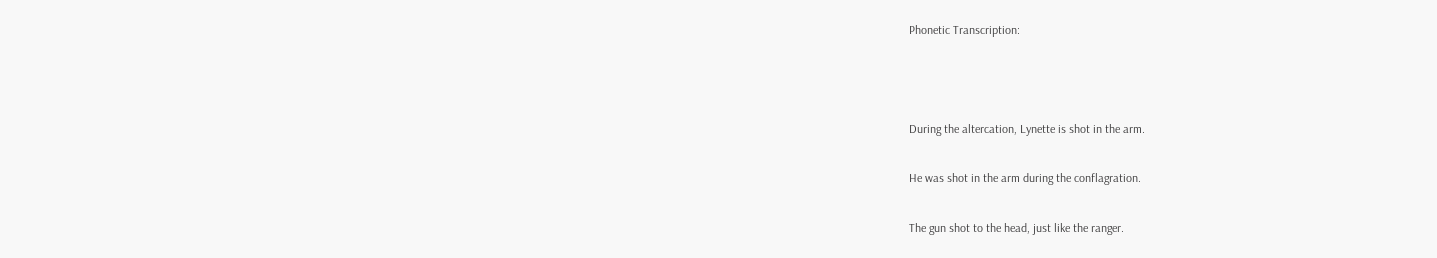Phonetic Transcription:



During the altercation, Lynette is shot in the arm.

He was shot in the arm during the conflagration.

The gun shot to the head, just like the ranger.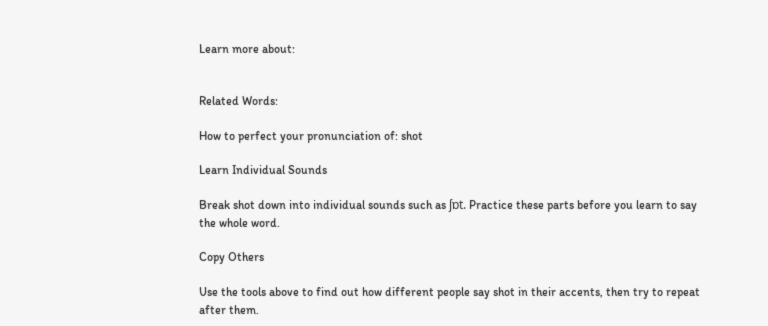Learn more about:


Related Words:

How to perfect your pronunciation of: shot

Learn Individual Sounds

Break shot down into individual sounds such as ʃɒt. Practice these parts before you learn to say the whole word.

Copy Others

Use the tools above to find out how different people say shot in their accents, then try to repeat after them.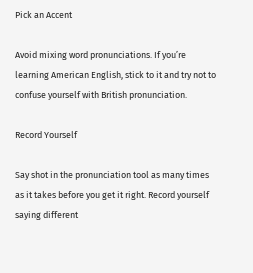Pick an Accent

Avoid mixing word pronunciations. If you’re learning American English, stick to it and try not to confuse yourself with British pronunciation.

Record Yourself

Say shot in the pronunciation tool as many times as it takes before you get it right. Record yourself saying different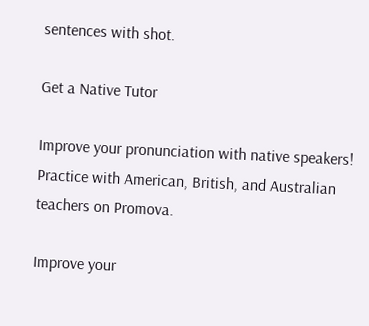sentences with shot.

Get a Native Tutor

Improve your pronunciation with native speakers! Practice with American, British, and Australian teachers on Promova.

Improve your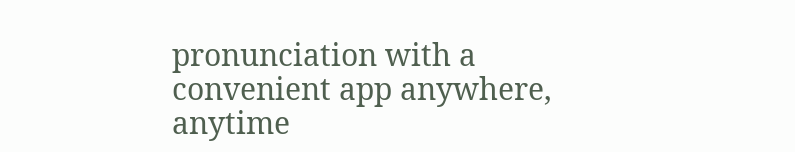pronunciation with a convenient app anywhere, anytime